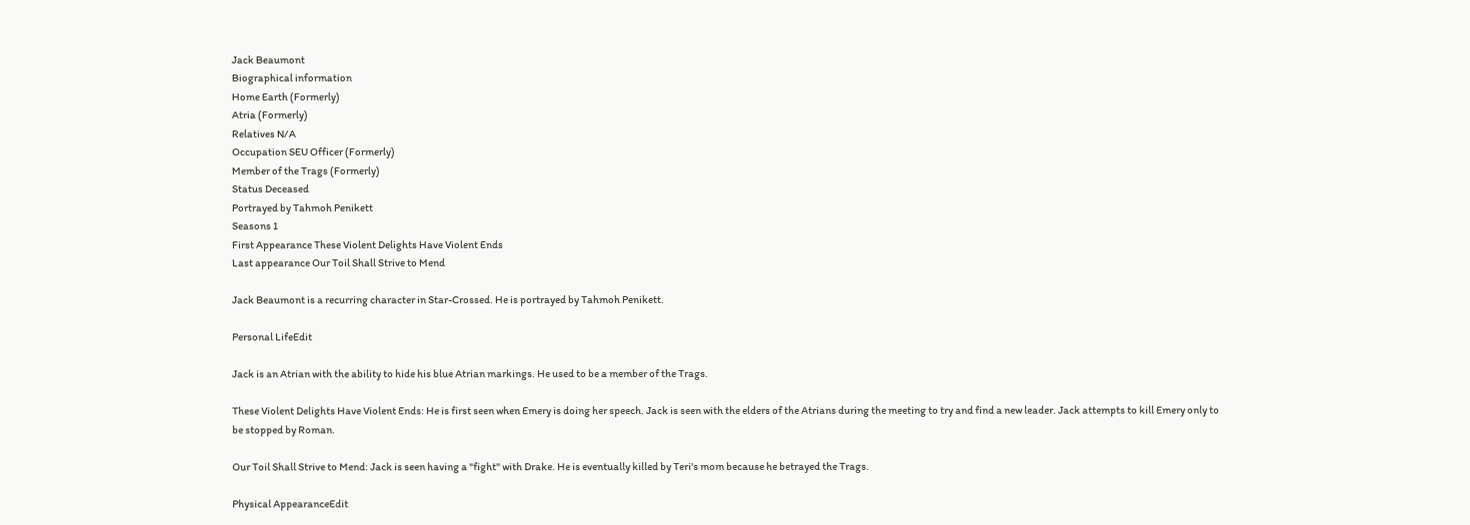Jack Beaumont
Biographical information
Home Earth (Formerly)
Atria (Formerly)
Relatives N/A
Occupation SEU Officer (Formerly)
Member of the Trags (Formerly)
Status Deceased
Portrayed by Tahmoh Penikett
Seasons 1
First Appearance These Violent Delights Have Violent Ends
Last appearance Our Toil Shall Strive to Mend

Jack Beaumont is a recurring character in Star-Crossed. He is portrayed by Tahmoh Penikett.

Personal LifeEdit

Jack is an Atrian with the ability to hide his blue Atrian markings. He used to be a member of the Trags.

These Violent Delights Have Violent Ends: He is first seen when Emery is doing her speech. Jack is seen with the elders of the Atrians during the meeting to try and find a new leader. Jack attempts to kill Emery only to be stopped by Roman.

Our Toil Shall Strive to Mend: Jack is seen having a "fight" with Drake. He is eventually killed by Teri's mom because he betrayed the Trags.

Physical AppearanceEdit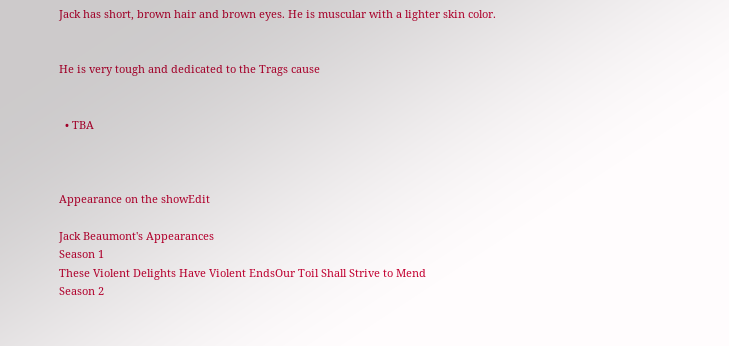Jack has short, brown hair and brown eyes. He is muscular with a lighter skin color.


He is very tough and dedicated to the Trags cause


  • TBA



Appearance on the showEdit

Jack Beaumont's Appearances
Season 1
These Violent Delights Have Violent EndsOur Toil Shall Strive to Mend
Season 2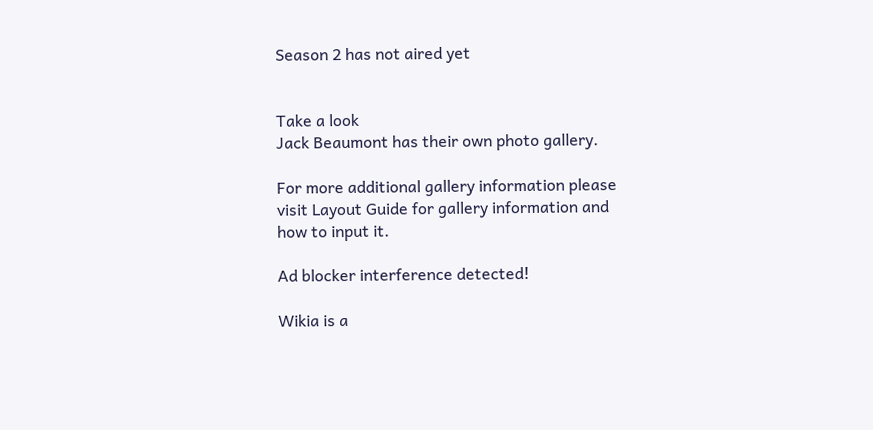Season 2 has not aired yet


Take a look
Jack Beaumont has their own photo gallery.

For more additional gallery information please visit Layout Guide for gallery information and how to input it.

Ad blocker interference detected!

Wikia is a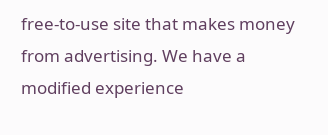free-to-use site that makes money from advertising. We have a modified experience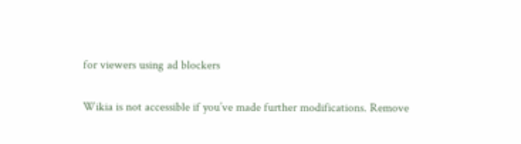for viewers using ad blockers

Wikia is not accessible if you’ve made further modifications. Remove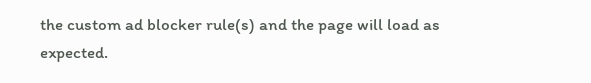the custom ad blocker rule(s) and the page will load as expected.